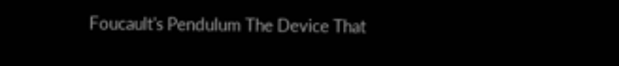Foucault's Pendulum The Device That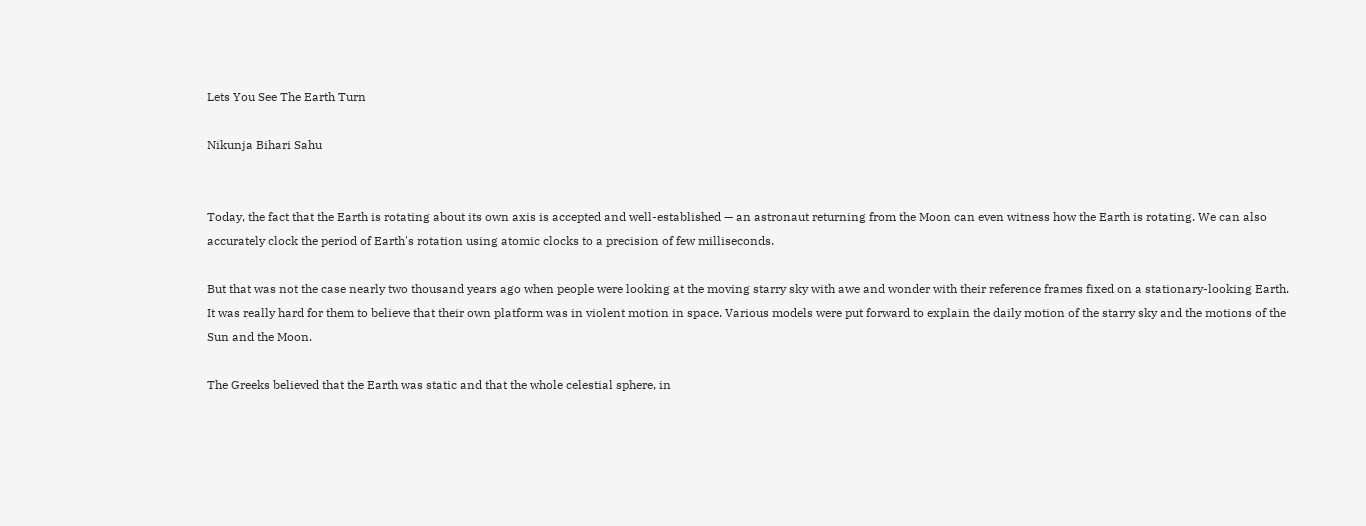Lets You See The Earth Turn

Nikunja Bihari Sahu


Today, the fact that the Earth is rotating about its own axis is accepted and well-established — an astronaut returning from the Moon can even witness how the Earth is rotating. We can also accurately clock the period of Earth's rotation using atomic clocks to a precision of few milliseconds.

But that was not the case nearly two thousand years ago when people were looking at the moving starry sky with awe and wonder with their reference frames fixed on a stationary-looking Earth. It was really hard for them to believe that their own platform was in violent motion in space. Various models were put forward to explain the daily motion of the starry sky and the motions of the Sun and the Moon.

The Greeks believed that the Earth was static and that the whole celestial sphere, in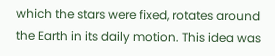which the stars were fixed, rotates around the Earth in its daily motion. This idea was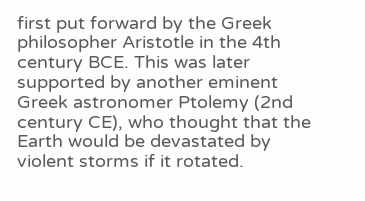first put forward by the Greek philosopher Aristotle in the 4th century BCE. This was later supported by another eminent Greek astronomer Ptolemy (2nd century CE), who thought that the Earth would be devastated by violent storms if it rotated.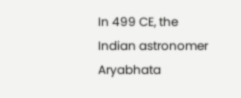In 499 CE, the Indian astronomer Aryabhata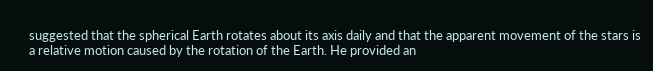suggested that the spherical Earth rotates about its axis daily and that the apparent movement of the stars is a relative motion caused by the rotation of the Earth. He provided an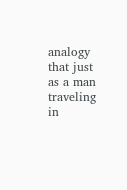analogy that just as a man traveling in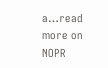a…read more on NOPR